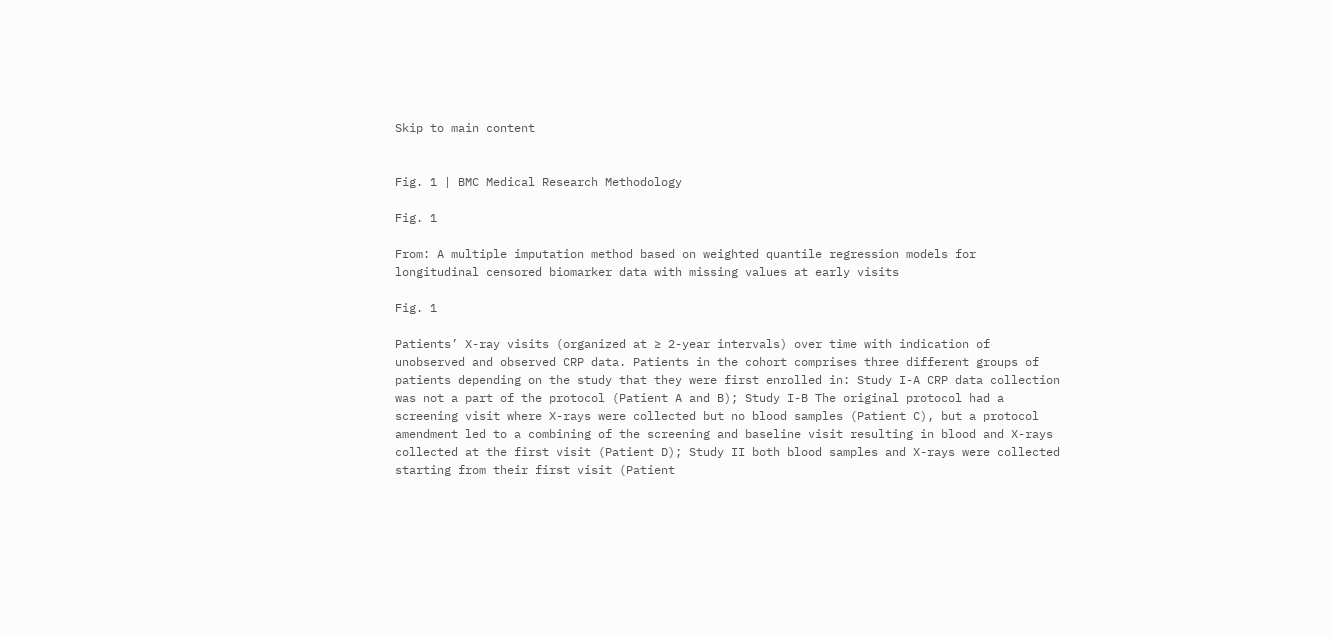Skip to main content


Fig. 1 | BMC Medical Research Methodology

Fig. 1

From: A multiple imputation method based on weighted quantile regression models for longitudinal censored biomarker data with missing values at early visits

Fig. 1

Patients’ X-ray visits (organized at ≥ 2-year intervals) over time with indication of unobserved and observed CRP data. Patients in the cohort comprises three different groups of patients depending on the study that they were first enrolled in: Study I-A CRP data collection was not a part of the protocol (Patient A and B); Study I-B The original protocol had a screening visit where X-rays were collected but no blood samples (Patient C), but a protocol amendment led to a combining of the screening and baseline visit resulting in blood and X-rays collected at the first visit (Patient D); Study II both blood samples and X-rays were collected starting from their first visit (Patient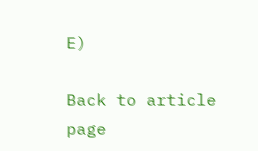E)

Back to article page